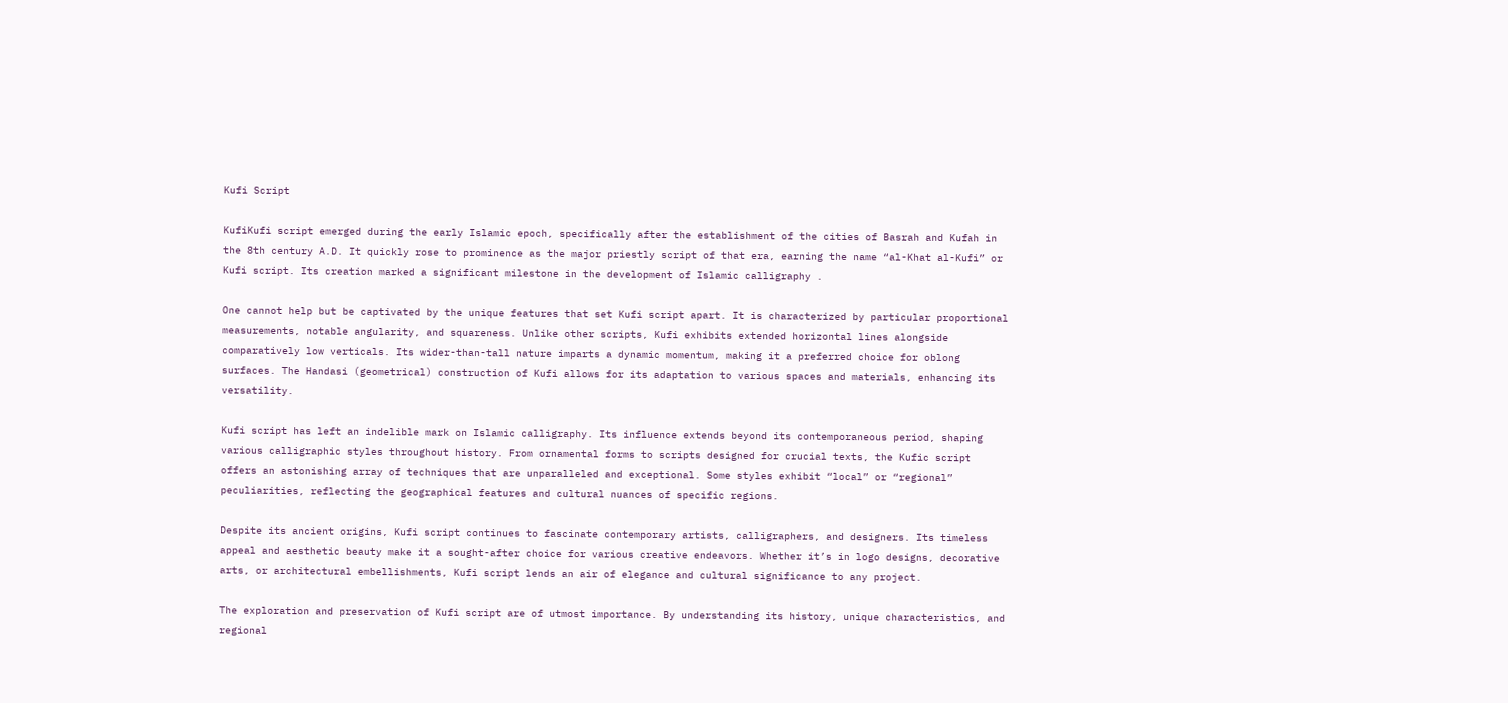Kufi Script

KufiKufi script emerged during the early Islamic epoch, specifically after the establishment of the cities of Basrah and Kufah in the 8th century A.D. It quickly rose to prominence as the major priestly script of that era, earning the name “al-Khat al-Kufi” or Kufi script. Its creation marked a significant milestone in the development of Islamic calligraphy .

One cannot help but be captivated by the unique features that set Kufi script apart. It is characterized by particular proportional measurements, notable angularity, and squareness. Unlike other scripts, Kufi exhibits extended horizontal lines alongside comparatively low verticals. Its wider-than-tall nature imparts a dynamic momentum, making it a preferred choice for oblong surfaces. The Handasi (geometrical) construction of Kufi allows for its adaptation to various spaces and materials, enhancing its versatility.

Kufi script has left an indelible mark on Islamic calligraphy. Its influence extends beyond its contemporaneous period, shaping various calligraphic styles throughout history. From ornamental forms to scripts designed for crucial texts, the Kufic script offers an astonishing array of techniques that are unparalleled and exceptional. Some styles exhibit “local” or “regional” peculiarities, reflecting the geographical features and cultural nuances of specific regions.

Despite its ancient origins, Kufi script continues to fascinate contemporary artists, calligraphers, and designers. Its timeless appeal and aesthetic beauty make it a sought-after choice for various creative endeavors. Whether it’s in logo designs, decorative arts, or architectural embellishments, Kufi script lends an air of elegance and cultural significance to any project.

The exploration and preservation of Kufi script are of utmost importance. By understanding its history, unique characteristics, and regional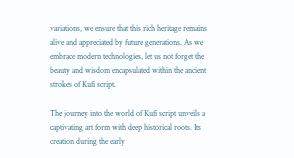variations, we ensure that this rich heritage remains alive and appreciated by future generations. As we embrace modern technologies, let us not forget the beauty and wisdom encapsulated within the ancient strokes of Kufi script.

The journey into the world of Kufi script unveils a captivating art form with deep historical roots. Its creation during the early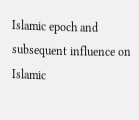Islamic epoch and subsequent influence on Islamic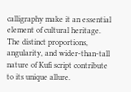calligraphy make it an essential element of cultural heritage. The distinct proportions, angularity, and wider-than-tall nature of Kufi script contribute to its unique allure.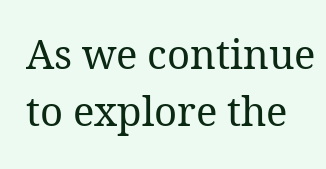As we continue to explore the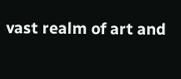vast realm of art and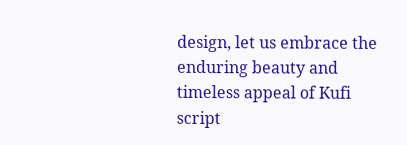design, let us embrace the enduring beauty and timeless appeal of Kufi script